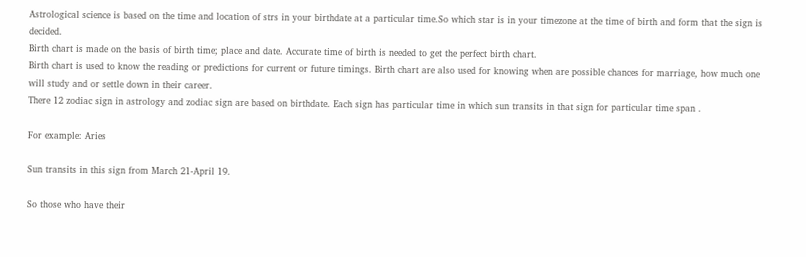Astrological science is based on the time and location of strs in your birthdate at a particular time.So which star is in your timezone at the time of birth and form that the sign is decided.
Birth chart is made on the basis of birth time; place and date. Accurate time of birth is needed to get the perfect birth chart.
Birth chart is used to know the reading or predictions for current or future timings. Birth chart are also used for knowing when are possible chances for marriage, how much one will study and or settle down in their career.
There 12 zodiac sign in astrology and zodiac sign are based on birthdate. Each sign has particular time in which sun transits in that sign for particular time span .

For example: Aries

Sun transits in this sign from March 21-April 19.

So those who have their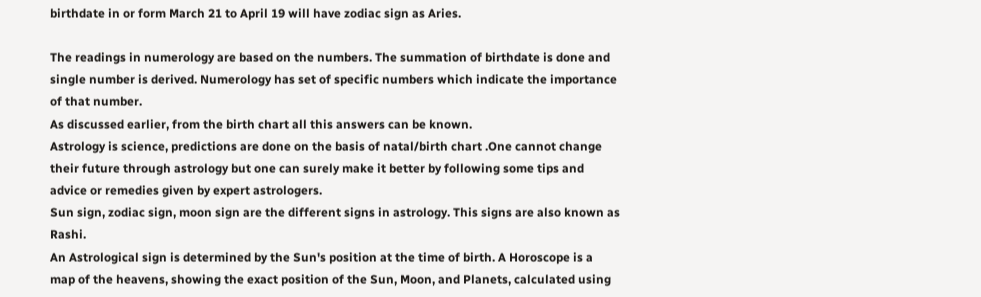birthdate in or form March 21 to April 19 will have zodiac sign as Aries.

The readings in numerology are based on the numbers. The summation of birthdate is done and single number is derived. Numerology has set of specific numbers which indicate the importance of that number.
As discussed earlier, from the birth chart all this answers can be known.
Astrology is science, predictions are done on the basis of natal/birth chart .One cannot change their future through astrology but one can surely make it better by following some tips and advice or remedies given by expert astrologers.
Sun sign, zodiac sign, moon sign are the different signs in astrology. This signs are also known as Rashi.
An Astrological sign is determined by the Sun's position at the time of birth. A Horoscope is a map of the heavens, showing the exact position of the Sun, Moon, and Planets, calculated using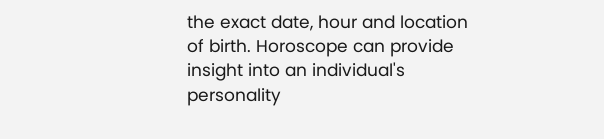the exact date, hour and location of birth. Horoscope can provide insight into an individual's personality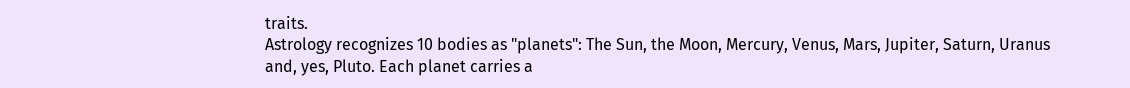traits.
Astrology recognizes 10 bodies as "planets": The Sun, the Moon, Mercury, Venus, Mars, Jupiter, Saturn, Uranus and, yes, Pluto. Each planet carries a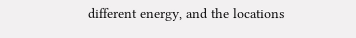different energy, and the locations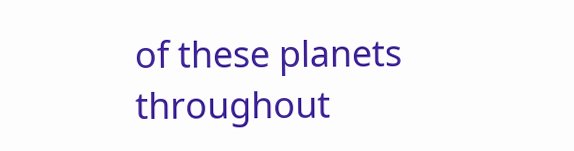of these planets throughout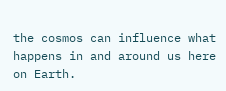the cosmos can influence what happens in and around us here on Earth.